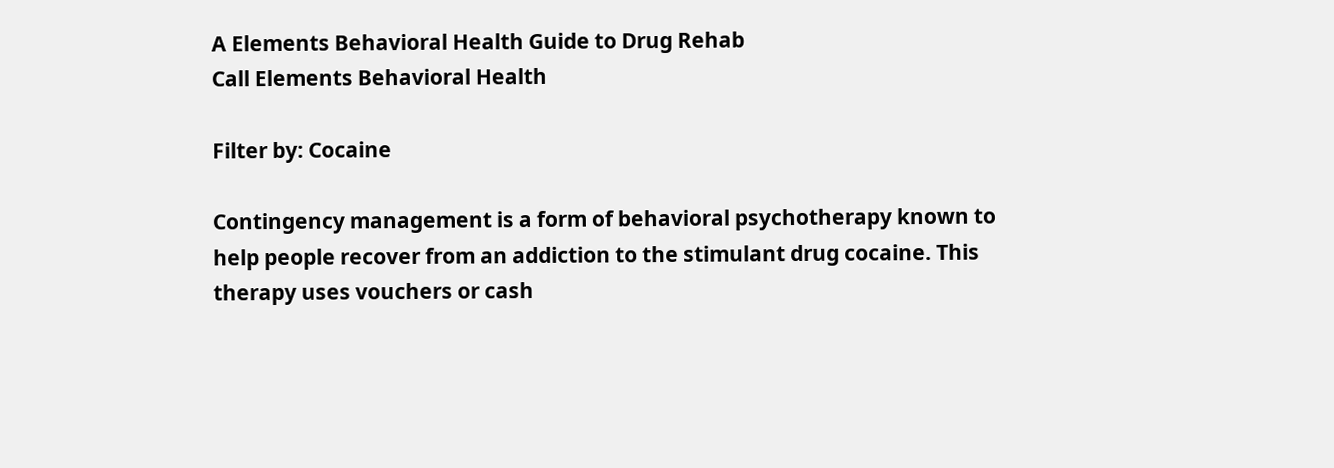A Elements Behavioral Health Guide to Drug Rehab
Call Elements Behavioral Health

Filter by: Cocaine

Contingency management is a form of behavioral psychotherapy known to help people recover from an addiction to the stimulant drug cocaine. This therapy uses vouchers or cash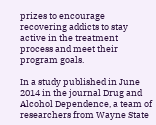prizes to encourage recovering addicts to stay active in the treatment process and meet their program goals.

In a study published in June 2014 in the journal Drug and Alcohol Dependence, a team of researchers from Wayne State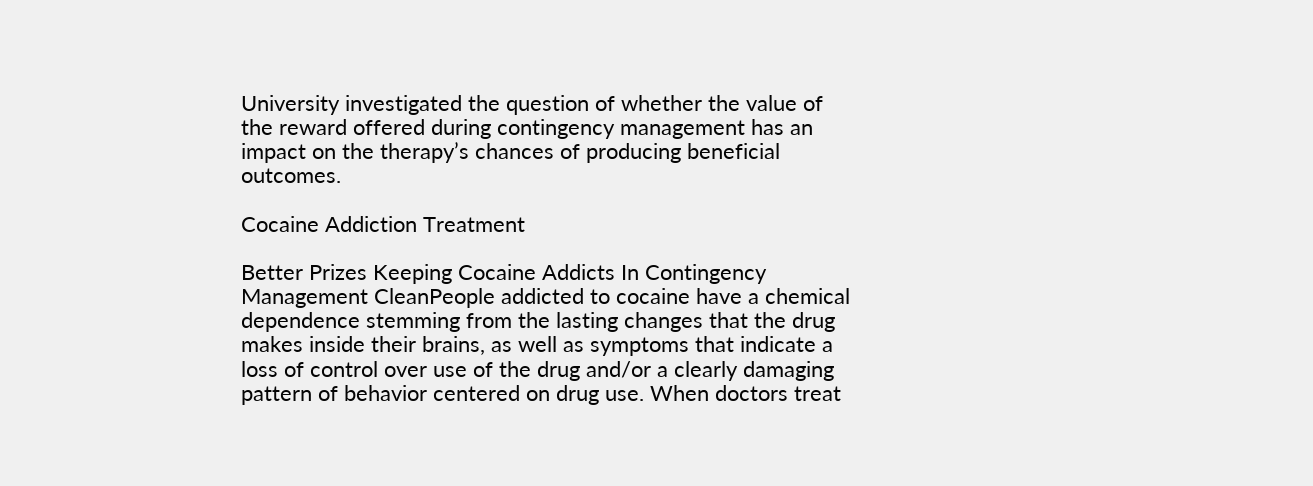University investigated the question of whether the value of the reward offered during contingency management has an impact on the therapy’s chances of producing beneficial outcomes.

Cocaine Addiction Treatment

Better Prizes Keeping Cocaine Addicts In Contingency Management CleanPeople addicted to cocaine have a chemical dependence stemming from the lasting changes that the drug makes inside their brains, as well as symptoms that indicate a loss of control over use of the drug and/or a clearly damaging pattern of behavior centered on drug use. When doctors treat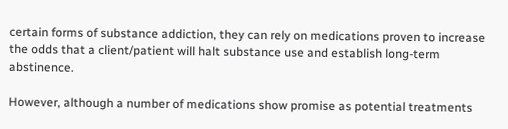certain forms of substance addiction, they can rely on medications proven to increase the odds that a client/patient will halt substance use and establish long-term abstinence.

However, although a number of medications show promise as potential treatments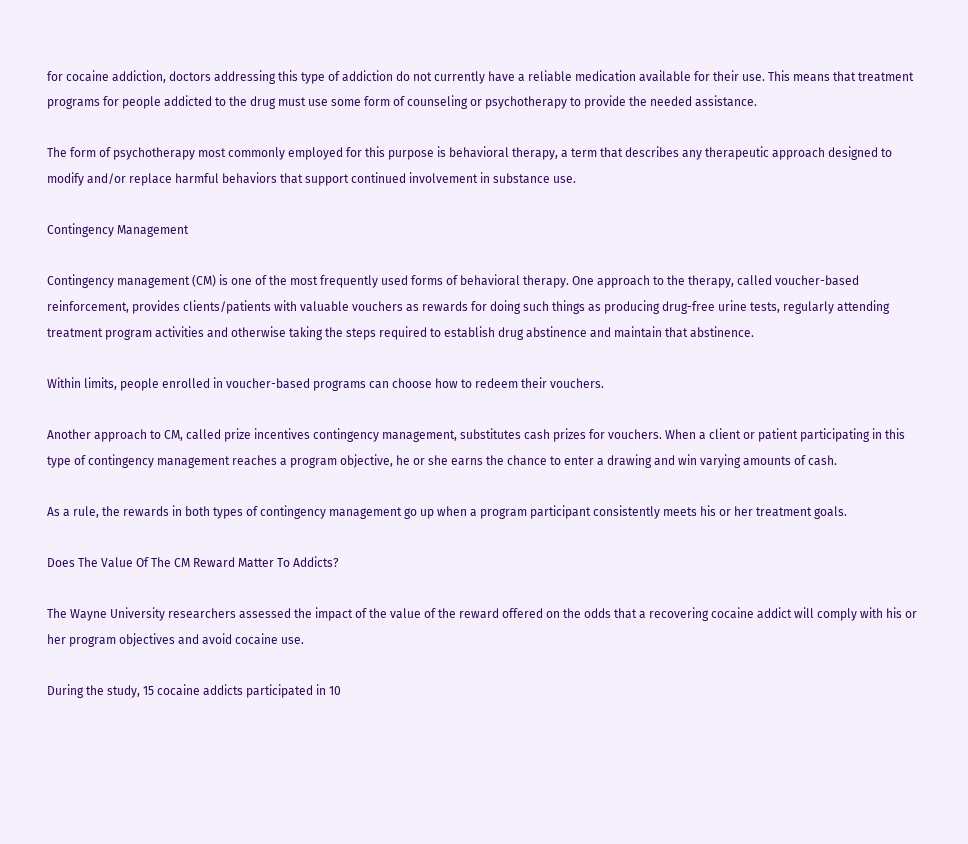for cocaine addiction, doctors addressing this type of addiction do not currently have a reliable medication available for their use. This means that treatment programs for people addicted to the drug must use some form of counseling or psychotherapy to provide the needed assistance.

The form of psychotherapy most commonly employed for this purpose is behavioral therapy, a term that describes any therapeutic approach designed to modify and/or replace harmful behaviors that support continued involvement in substance use.

Contingency Management

Contingency management (CM) is one of the most frequently used forms of behavioral therapy. One approach to the therapy, called voucher-based reinforcement, provides clients/patients with valuable vouchers as rewards for doing such things as producing drug-free urine tests, regularly attending treatment program activities and otherwise taking the steps required to establish drug abstinence and maintain that abstinence.

Within limits, people enrolled in voucher-based programs can choose how to redeem their vouchers.

Another approach to CM, called prize incentives contingency management, substitutes cash prizes for vouchers. When a client or patient participating in this type of contingency management reaches a program objective, he or she earns the chance to enter a drawing and win varying amounts of cash.

As a rule, the rewards in both types of contingency management go up when a program participant consistently meets his or her treatment goals.

Does The Value Of The CM Reward Matter To Addicts?

The Wayne University researchers assessed the impact of the value of the reward offered on the odds that a recovering cocaine addict will comply with his or her program objectives and avoid cocaine use.

During the study, 15 cocaine addicts participated in 10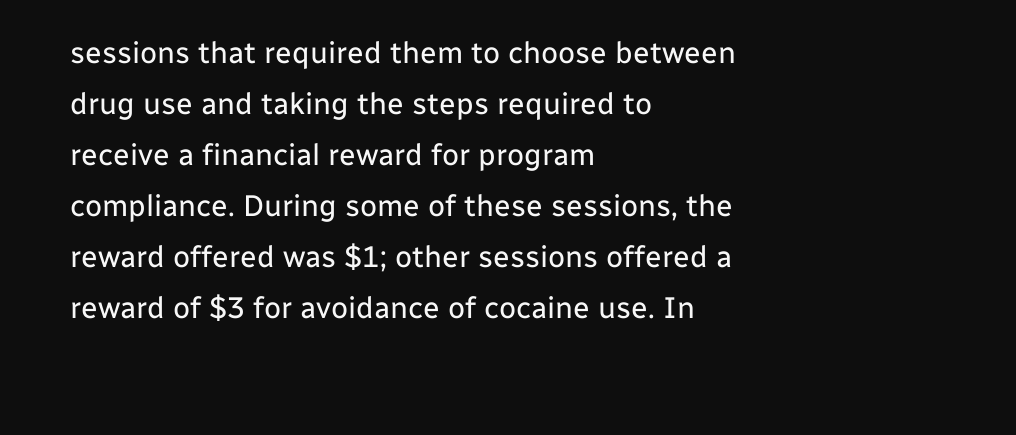sessions that required them to choose between drug use and taking the steps required to receive a financial reward for program compliance. During some of these sessions, the reward offered was $1; other sessions offered a reward of $3 for avoidance of cocaine use. In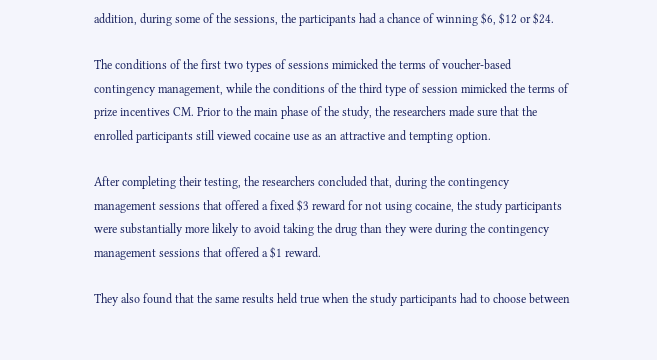addition, during some of the sessions, the participants had a chance of winning $6, $12 or $24.

The conditions of the first two types of sessions mimicked the terms of voucher-based contingency management, while the conditions of the third type of session mimicked the terms of prize incentives CM. Prior to the main phase of the study, the researchers made sure that the enrolled participants still viewed cocaine use as an attractive and tempting option.

After completing their testing, the researchers concluded that, during the contingency management sessions that offered a fixed $3 reward for not using cocaine, the study participants were substantially more likely to avoid taking the drug than they were during the contingency management sessions that offered a $1 reward.

They also found that the same results held true when the study participants had to choose between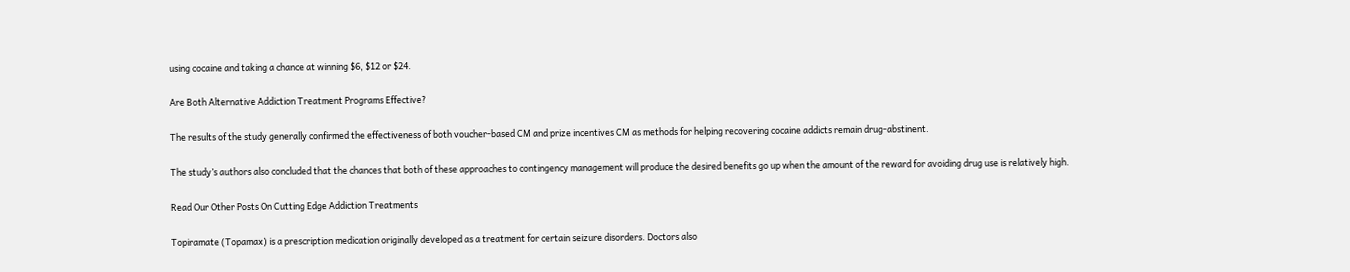using cocaine and taking a chance at winning $6, $12 or $24.

Are Both Alternative Addiction Treatment Programs Effective?

The results of the study generally confirmed the effectiveness of both voucher-based CM and prize incentives CM as methods for helping recovering cocaine addicts remain drug-abstinent.

The study’s authors also concluded that the chances that both of these approaches to contingency management will produce the desired benefits go up when the amount of the reward for avoiding drug use is relatively high.

Read Our Other Posts On Cutting Edge Addiction Treatments

Topiramate (Topamax) is a prescription medication originally developed as a treatment for certain seizure disorders. Doctors also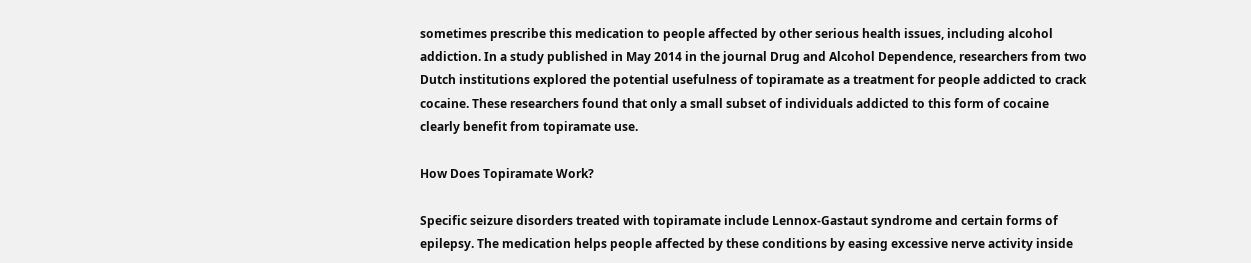sometimes prescribe this medication to people affected by other serious health issues, including alcohol addiction. In a study published in May 2014 in the journal Drug and Alcohol Dependence, researchers from two Dutch institutions explored the potential usefulness of topiramate as a treatment for people addicted to crack cocaine. These researchers found that only a small subset of individuals addicted to this form of cocaine clearly benefit from topiramate use.

How Does Topiramate Work?

Specific seizure disorders treated with topiramate include Lennox-Gastaut syndrome and certain forms of epilepsy. The medication helps people affected by these conditions by easing excessive nerve activity inside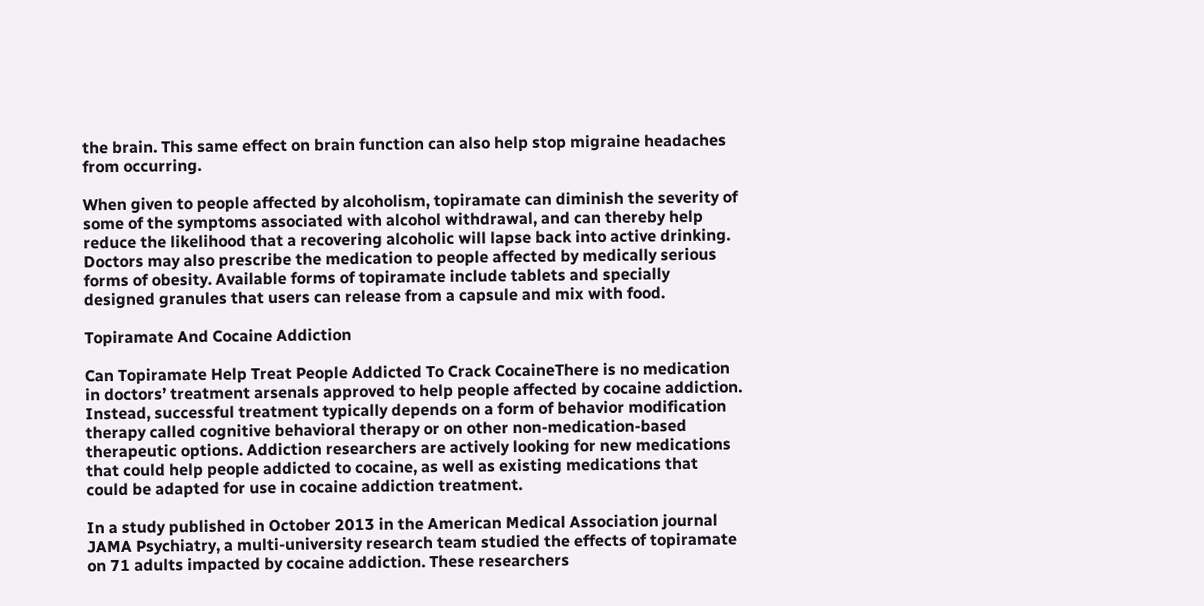the brain. This same effect on brain function can also help stop migraine headaches from occurring.

When given to people affected by alcoholism, topiramate can diminish the severity of some of the symptoms associated with alcohol withdrawal, and can thereby help reduce the likelihood that a recovering alcoholic will lapse back into active drinking. Doctors may also prescribe the medication to people affected by medically serious forms of obesity. Available forms of topiramate include tablets and specially designed granules that users can release from a capsule and mix with food.

Topiramate And Cocaine Addiction

Can Topiramate Help Treat People Addicted To Crack CocaineThere is no medication in doctors’ treatment arsenals approved to help people affected by cocaine addiction. Instead, successful treatment typically depends on a form of behavior modification therapy called cognitive behavioral therapy or on other non-medication-based therapeutic options. Addiction researchers are actively looking for new medications that could help people addicted to cocaine, as well as existing medications that could be adapted for use in cocaine addiction treatment.

In a study published in October 2013 in the American Medical Association journal JAMA Psychiatry, a multi-university research team studied the effects of topiramate on 71 adults impacted by cocaine addiction. These researchers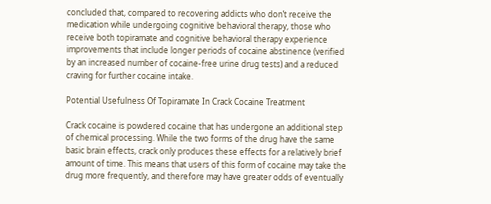concluded that, compared to recovering addicts who don’t receive the medication while undergoing cognitive behavioral therapy, those who receive both topiramate and cognitive behavioral therapy experience improvements that include longer periods of cocaine abstinence (verified by an increased number of cocaine-free urine drug tests) and a reduced craving for further cocaine intake.

Potential Usefulness Of Topiramate In Crack Cocaine Treatment

Crack cocaine is powdered cocaine that has undergone an additional step of chemical processing. While the two forms of the drug have the same basic brain effects, crack only produces these effects for a relatively brief amount of time. This means that users of this form of cocaine may take the drug more frequently, and therefore may have greater odds of eventually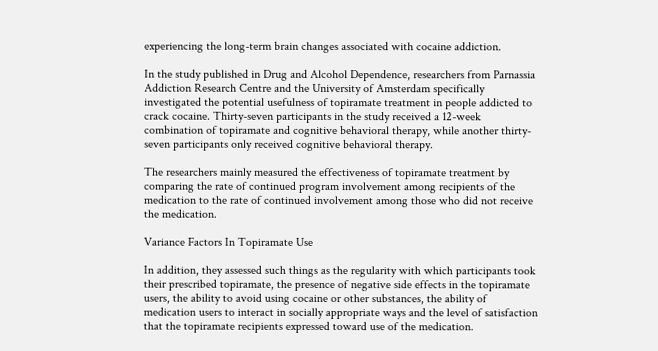experiencing the long-term brain changes associated with cocaine addiction.

In the study published in Drug and Alcohol Dependence, researchers from Parnassia Addiction Research Centre and the University of Amsterdam specifically investigated the potential usefulness of topiramate treatment in people addicted to crack cocaine. Thirty-seven participants in the study received a 12-week combination of topiramate and cognitive behavioral therapy, while another thirty-seven participants only received cognitive behavioral therapy.

The researchers mainly measured the effectiveness of topiramate treatment by comparing the rate of continued program involvement among recipients of the medication to the rate of continued involvement among those who did not receive the medication.

Variance Factors In Topiramate Use

In addition, they assessed such things as the regularity with which participants took their prescribed topiramate, the presence of negative side effects in the topiramate users, the ability to avoid using cocaine or other substances, the ability of medication users to interact in socially appropriate ways and the level of satisfaction that the topiramate recipients expressed toward use of the medication.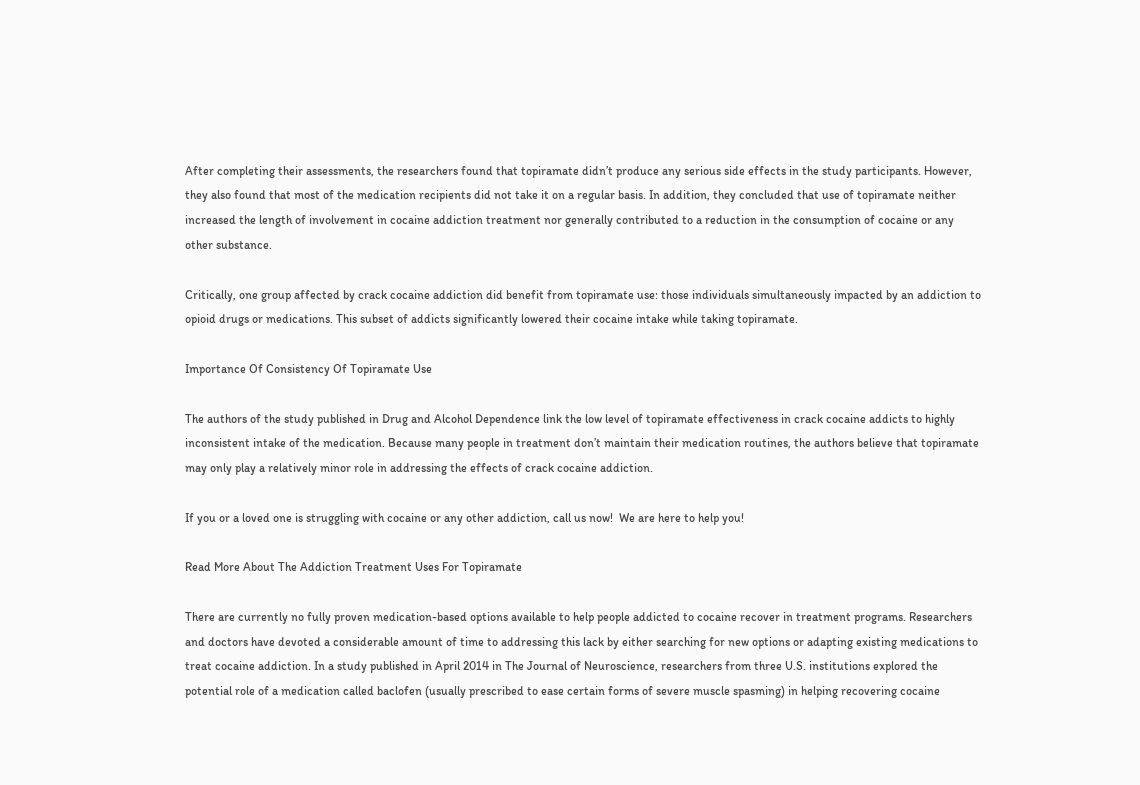After completing their assessments, the researchers found that topiramate didn’t produce any serious side effects in the study participants. However, they also found that most of the medication recipients did not take it on a regular basis. In addition, they concluded that use of topiramate neither increased the length of involvement in cocaine addiction treatment nor generally contributed to a reduction in the consumption of cocaine or any other substance.

Critically, one group affected by crack cocaine addiction did benefit from topiramate use: those individuals simultaneously impacted by an addiction to opioid drugs or medications. This subset of addicts significantly lowered their cocaine intake while taking topiramate.

Importance Of Consistency Of Topiramate Use

The authors of the study published in Drug and Alcohol Dependence link the low level of topiramate effectiveness in crack cocaine addicts to highly inconsistent intake of the medication. Because many people in treatment don’t maintain their medication routines, the authors believe that topiramate may only play a relatively minor role in addressing the effects of crack cocaine addiction.

If you or a loved one is struggling with cocaine or any other addiction, call us now!  We are here to help you!

Read More About The Addiction Treatment Uses For Topiramate

There are currently no fully proven medication-based options available to help people addicted to cocaine recover in treatment programs. Researchers and doctors have devoted a considerable amount of time to addressing this lack by either searching for new options or adapting existing medications to treat cocaine addiction. In a study published in April 2014 in The Journal of Neuroscience, researchers from three U.S. institutions explored the potential role of a medication called baclofen (usually prescribed to ease certain forms of severe muscle spasming) in helping recovering cocaine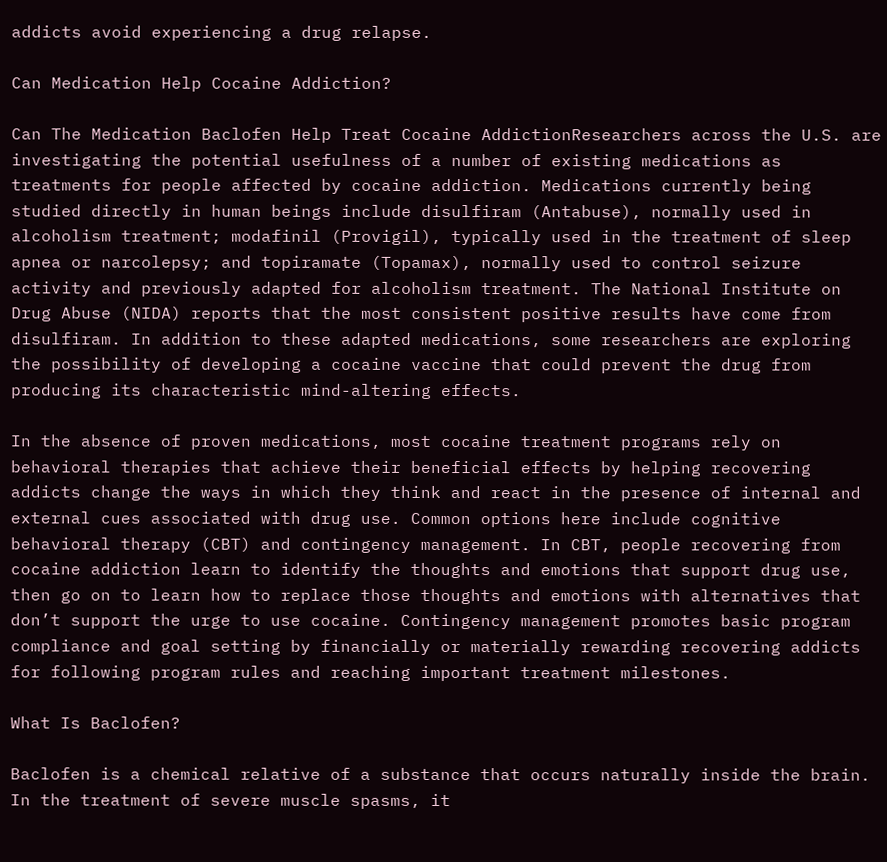addicts avoid experiencing a drug relapse.

Can Medication Help Cocaine Addiction?

Can The Medication Baclofen Help Treat Cocaine AddictionResearchers across the U.S. are investigating the potential usefulness of a number of existing medications as treatments for people affected by cocaine addiction. Medications currently being studied directly in human beings include disulfiram (Antabuse), normally used in alcoholism treatment; modafinil (Provigil), typically used in the treatment of sleep apnea or narcolepsy; and topiramate (Topamax), normally used to control seizure activity and previously adapted for alcoholism treatment. The National Institute on Drug Abuse (NIDA) reports that the most consistent positive results have come from disulfiram. In addition to these adapted medications, some researchers are exploring the possibility of developing a cocaine vaccine that could prevent the drug from producing its characteristic mind-altering effects.

In the absence of proven medications, most cocaine treatment programs rely on behavioral therapies that achieve their beneficial effects by helping recovering addicts change the ways in which they think and react in the presence of internal and external cues associated with drug use. Common options here include cognitive behavioral therapy (CBT) and contingency management. In CBT, people recovering from cocaine addiction learn to identify the thoughts and emotions that support drug use, then go on to learn how to replace those thoughts and emotions with alternatives that don’t support the urge to use cocaine. Contingency management promotes basic program compliance and goal setting by financially or materially rewarding recovering addicts for following program rules and reaching important treatment milestones.

What Is Baclofen?

Baclofen is a chemical relative of a substance that occurs naturally inside the brain. In the treatment of severe muscle spasms, it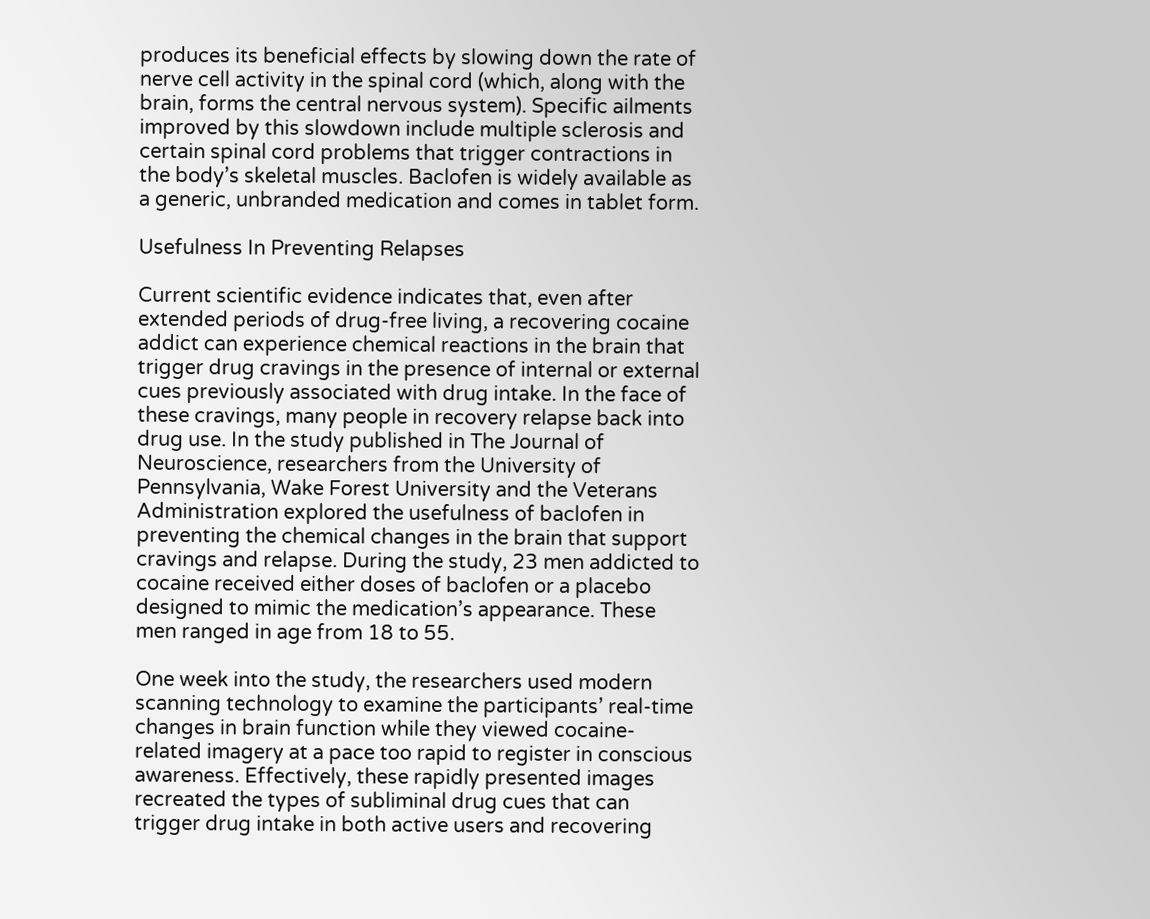produces its beneficial effects by slowing down the rate of nerve cell activity in the spinal cord (which, along with the brain, forms the central nervous system). Specific ailments improved by this slowdown include multiple sclerosis and certain spinal cord problems that trigger contractions in the body’s skeletal muscles. Baclofen is widely available as a generic, unbranded medication and comes in tablet form.

Usefulness In Preventing Relapses

Current scientific evidence indicates that, even after extended periods of drug-free living, a recovering cocaine addict can experience chemical reactions in the brain that trigger drug cravings in the presence of internal or external cues previously associated with drug intake. In the face of these cravings, many people in recovery relapse back into drug use. In the study published in The Journal of Neuroscience, researchers from the University of Pennsylvania, Wake Forest University and the Veterans Administration explored the usefulness of baclofen in preventing the chemical changes in the brain that support cravings and relapse. During the study, 23 men addicted to cocaine received either doses of baclofen or a placebo designed to mimic the medication’s appearance. These men ranged in age from 18 to 55.

One week into the study, the researchers used modern scanning technology to examine the participants’ real-time changes in brain function while they viewed cocaine-related imagery at a pace too rapid to register in conscious awareness. Effectively, these rapidly presented images recreated the types of subliminal drug cues that can trigger drug intake in both active users and recovering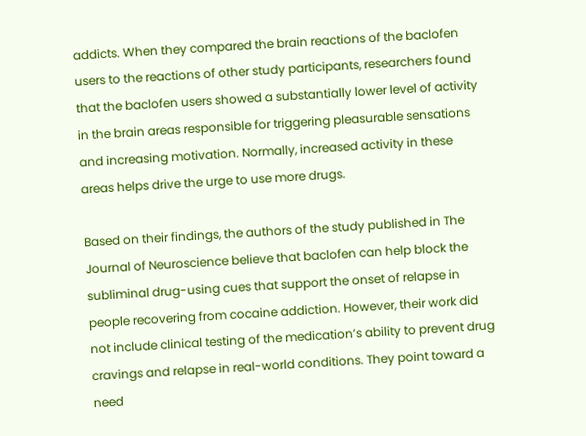addicts. When they compared the brain reactions of the baclofen users to the reactions of other study participants, researchers found that the baclofen users showed a substantially lower level of activity in the brain areas responsible for triggering pleasurable sensations and increasing motivation. Normally, increased activity in these areas helps drive the urge to use more drugs.

Based on their findings, the authors of the study published in The Journal of Neuroscience believe that baclofen can help block the subliminal drug-using cues that support the onset of relapse in people recovering from cocaine addiction. However, their work did not include clinical testing of the medication’s ability to prevent drug cravings and relapse in real-world conditions. They point toward a need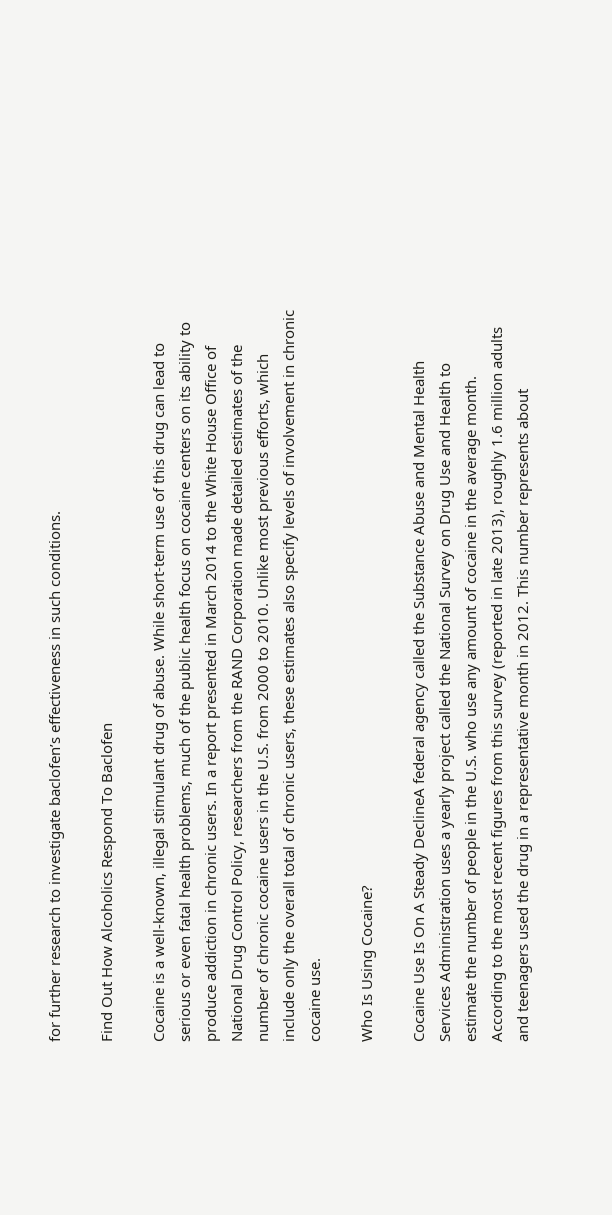for further research to investigate baclofen’s effectiveness in such conditions.

Find Out How Alcoholics Respond To Baclofen

Cocaine is a well-known, illegal stimulant drug of abuse. While short-term use of this drug can lead to serious or even fatal health problems, much of the public health focus on cocaine centers on its ability to produce addiction in chronic users. In a report presented in March 2014 to the White House Office of National Drug Control Policy, researchers from the RAND Corporation made detailed estimates of the number of chronic cocaine users in the U.S. from 2000 to 2010. Unlike most previous efforts, which include only the overall total of chronic users, these estimates also specify levels of involvement in chronic cocaine use.

Who Is Using Cocaine?

Cocaine Use Is On A Steady DeclineA federal agency called the Substance Abuse and Mental Health Services Administration uses a yearly project called the National Survey on Drug Use and Health to estimate the number of people in the U.S. who use any amount of cocaine in the average month. According to the most recent figures from this survey (reported in late 2013), roughly 1.6 million adults and teenagers used the drug in a representative month in 2012. This number represents about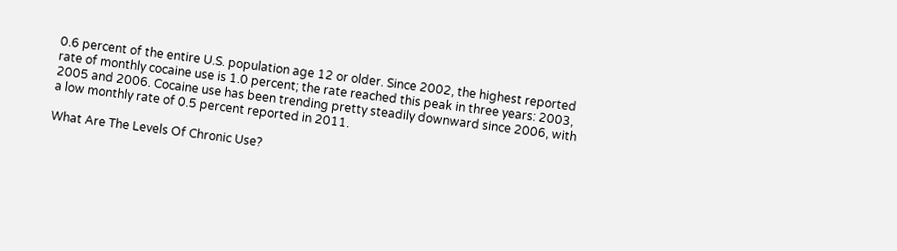0.6 percent of the entire U.S. population age 12 or older. Since 2002, the highest reported rate of monthly cocaine use is 1.0 percent; the rate reached this peak in three years: 2003, 2005 and 2006. Cocaine use has been trending pretty steadily downward since 2006, with a low monthly rate of 0.5 percent reported in 2011.

What Are The Levels Of Chronic Use?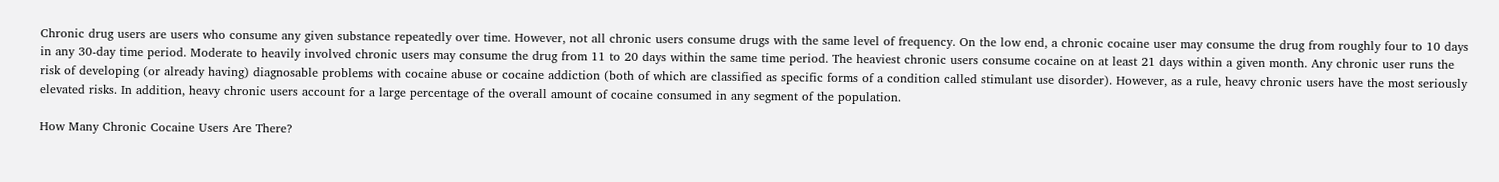Chronic drug users are users who consume any given substance repeatedly over time. However, not all chronic users consume drugs with the same level of frequency. On the low end, a chronic cocaine user may consume the drug from roughly four to 10 days in any 30-day time period. Moderate to heavily involved chronic users may consume the drug from 11 to 20 days within the same time period. The heaviest chronic users consume cocaine on at least 21 days within a given month. Any chronic user runs the risk of developing (or already having) diagnosable problems with cocaine abuse or cocaine addiction (both of which are classified as specific forms of a condition called stimulant use disorder). However, as a rule, heavy chronic users have the most seriously elevated risks. In addition, heavy chronic users account for a large percentage of the overall amount of cocaine consumed in any segment of the population.

How Many Chronic Cocaine Users Are There?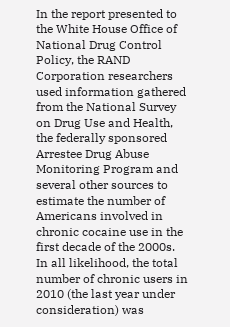In the report presented to the White House Office of National Drug Control Policy, the RAND Corporation researchers used information gathered from the National Survey on Drug Use and Health, the federally sponsored Arrestee Drug Abuse Monitoring Program and several other sources to estimate the number of Americans involved in chronic cocaine use in the first decade of the 2000s. In all likelihood, the total number of chronic users in 2010 (the last year under consideration) was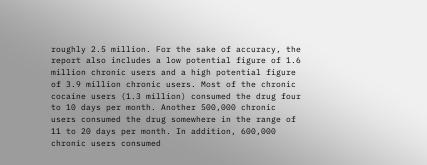roughly 2.5 million. For the sake of accuracy, the report also includes a low potential figure of 1.6 million chronic users and a high potential figure of 3.9 million chronic users. Most of the chronic cocaine users (1.3 million) consumed the drug four to 10 days per month. Another 500,000 chronic users consumed the drug somewhere in the range of 11 to 20 days per month. In addition, 600,000 chronic users consumed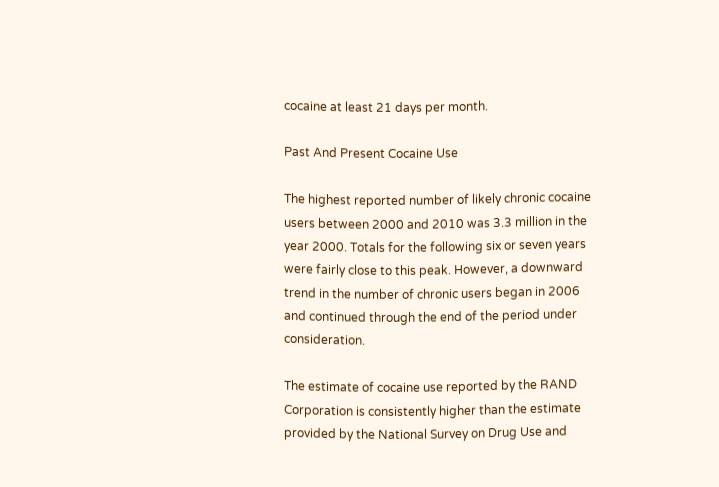cocaine at least 21 days per month.

Past And Present Cocaine Use

The highest reported number of likely chronic cocaine users between 2000 and 2010 was 3.3 million in the year 2000. Totals for the following six or seven years were fairly close to this peak. However, a downward trend in the number of chronic users began in 2006 and continued through the end of the period under consideration.

The estimate of cocaine use reported by the RAND Corporation is consistently higher than the estimate provided by the National Survey on Drug Use and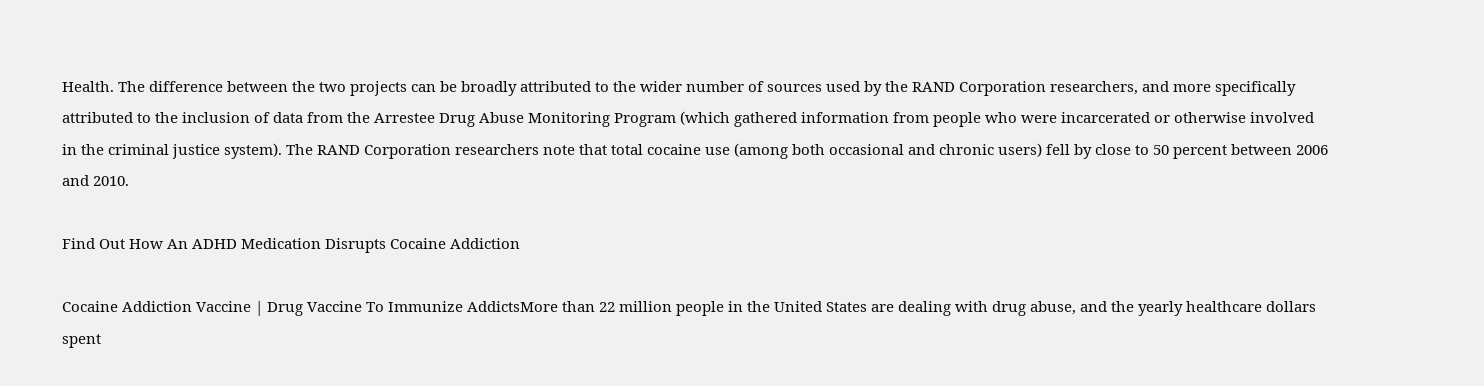Health. The difference between the two projects can be broadly attributed to the wider number of sources used by the RAND Corporation researchers, and more specifically attributed to the inclusion of data from the Arrestee Drug Abuse Monitoring Program (which gathered information from people who were incarcerated or otherwise involved in the criminal justice system). The RAND Corporation researchers note that total cocaine use (among both occasional and chronic users) fell by close to 50 percent between 2006 and 2010.

Find Out How An ADHD Medication Disrupts Cocaine Addiction

Cocaine Addiction Vaccine | Drug Vaccine To Immunize AddictsMore than 22 million people in the United States are dealing with drug abuse, and the yearly healthcare dollars spent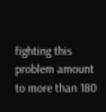fighting this problem amount to more than 180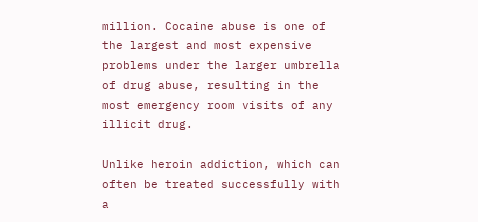million. Cocaine abuse is one of the largest and most expensive problems under the larger umbrella of drug abuse, resulting in the most emergency room visits of any illicit drug.

Unlike heroin addiction, which can often be treated successfully with a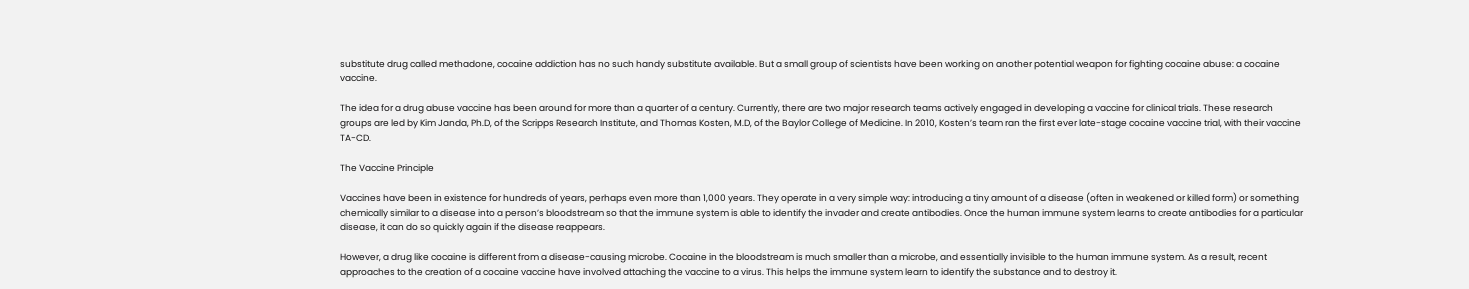substitute drug called methadone, cocaine addiction has no such handy substitute available. But a small group of scientists have been working on another potential weapon for fighting cocaine abuse: a cocaine vaccine.

The idea for a drug abuse vaccine has been around for more than a quarter of a century. Currently, there are two major research teams actively engaged in developing a vaccine for clinical trials. These research groups are led by Kim Janda, Ph.D, of the Scripps Research Institute, and Thomas Kosten, M.D, of the Baylor College of Medicine. In 2010, Kosten’s team ran the first ever late-stage cocaine vaccine trial, with their vaccine TA-CD.

The Vaccine Principle

Vaccines have been in existence for hundreds of years, perhaps even more than 1,000 years. They operate in a very simple way: introducing a tiny amount of a disease (often in weakened or killed form) or something chemically similar to a disease into a person’s bloodstream so that the immune system is able to identify the invader and create antibodies. Once the human immune system learns to create antibodies for a particular disease, it can do so quickly again if the disease reappears.

However, a drug like cocaine is different from a disease-causing microbe. Cocaine in the bloodstream is much smaller than a microbe, and essentially invisible to the human immune system. As a result, recent approaches to the creation of a cocaine vaccine have involved attaching the vaccine to a virus. This helps the immune system learn to identify the substance and to destroy it.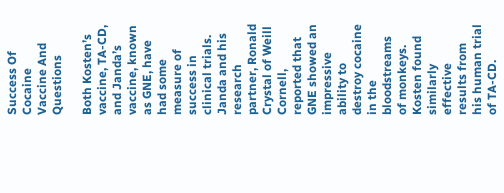Success Of Cocaine Vaccine And Questions

Both Kosten’s vaccine, TA-CD, and Janda’s vaccine, known as GNE, have had some measure of success in clinical trials. Janda and his research partner, Ronald Crystal of Weill Cornell, reported that GNE showed an impressive ability to destroy cocaine in the bloodstreams of monkeys. Kosten found similarly effective results from his human trial of TA-CD.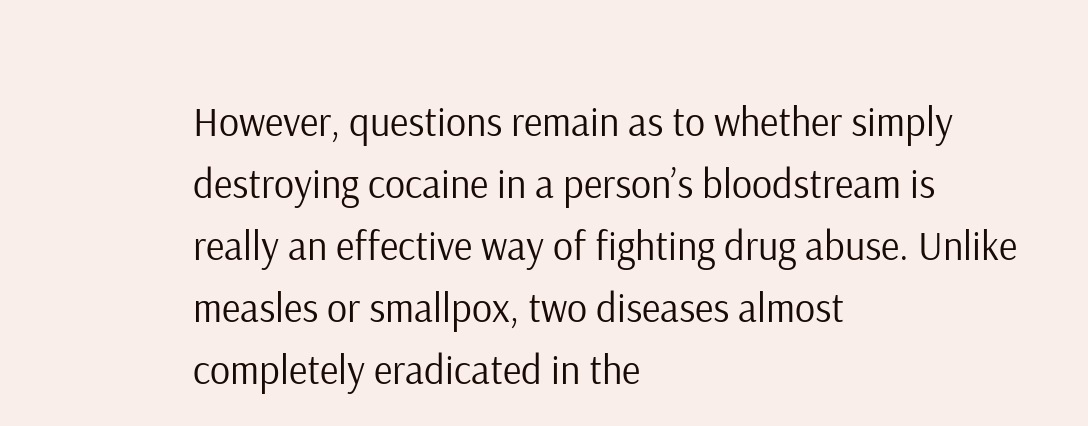However, questions remain as to whether simply destroying cocaine in a person’s bloodstream is really an effective way of fighting drug abuse. Unlike measles or smallpox, two diseases almost completely eradicated in the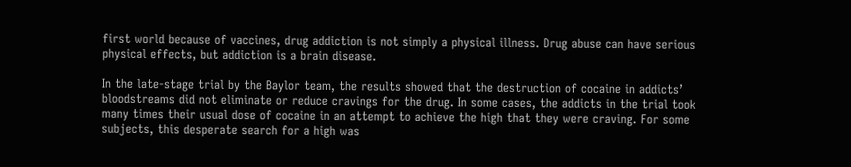first world because of vaccines, drug addiction is not simply a physical illness. Drug abuse can have serious physical effects, but addiction is a brain disease.

In the late-stage trial by the Baylor team, the results showed that the destruction of cocaine in addicts’ bloodstreams did not eliminate or reduce cravings for the drug. In some cases, the addicts in the trial took many times their usual dose of cocaine in an attempt to achieve the high that they were craving. For some subjects, this desperate search for a high was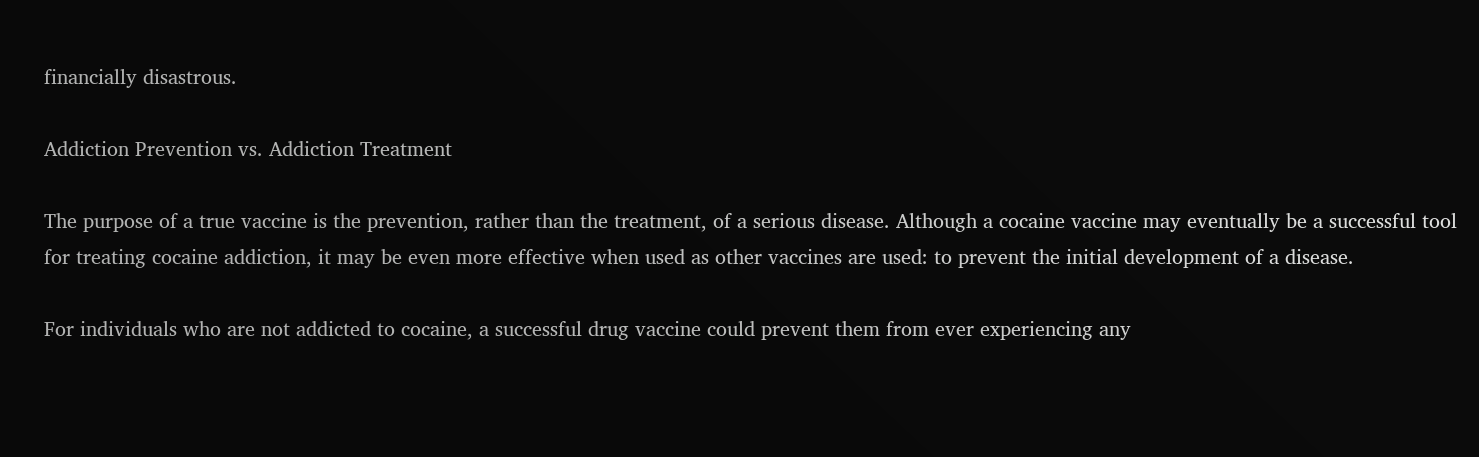financially disastrous.

Addiction Prevention vs. Addiction Treatment

The purpose of a true vaccine is the prevention, rather than the treatment, of a serious disease. Although a cocaine vaccine may eventually be a successful tool for treating cocaine addiction, it may be even more effective when used as other vaccines are used: to prevent the initial development of a disease.

For individuals who are not addicted to cocaine, a successful drug vaccine could prevent them from ever experiencing any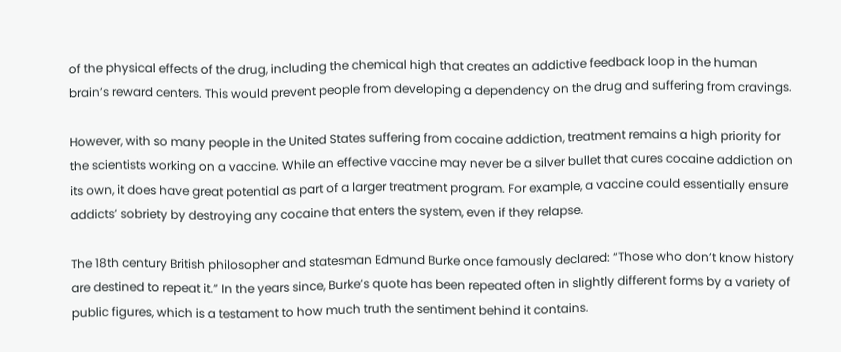of the physical effects of the drug, including the chemical high that creates an addictive feedback loop in the human brain’s reward centers. This would prevent people from developing a dependency on the drug and suffering from cravings.

However, with so many people in the United States suffering from cocaine addiction, treatment remains a high priority for the scientists working on a vaccine. While an effective vaccine may never be a silver bullet that cures cocaine addiction on its own, it does have great potential as part of a larger treatment program. For example, a vaccine could essentially ensure addicts’ sobriety by destroying any cocaine that enters the system, even if they relapse.

The 18th century British philosopher and statesman Edmund Burke once famously declared: “Those who don’t know history are destined to repeat it.” In the years since, Burke’s quote has been repeated often in slightly different forms by a variety of public figures, which is a testament to how much truth the sentiment behind it contains.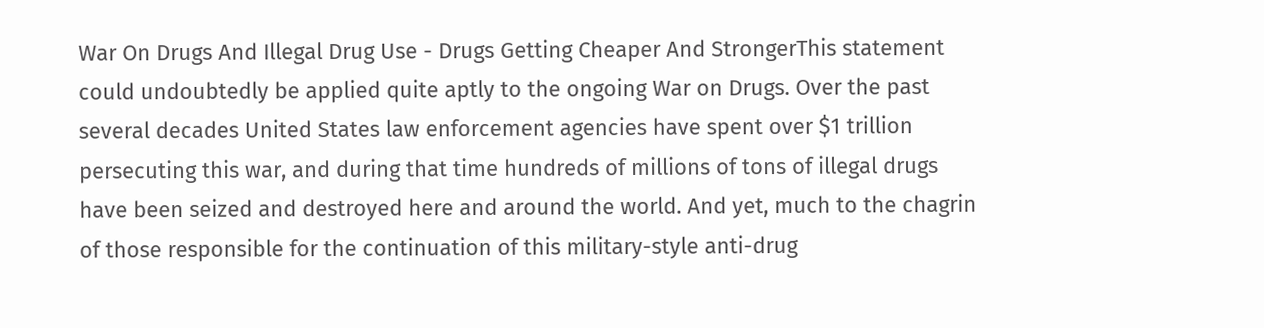War On Drugs And Illegal Drug Use - Drugs Getting Cheaper And StrongerThis statement could undoubtedly be applied quite aptly to the ongoing War on Drugs. Over the past several decades United States law enforcement agencies have spent over $1 trillion persecuting this war, and during that time hundreds of millions of tons of illegal drugs have been seized and destroyed here and around the world. And yet, much to the chagrin of those responsible for the continuation of this military-style anti-drug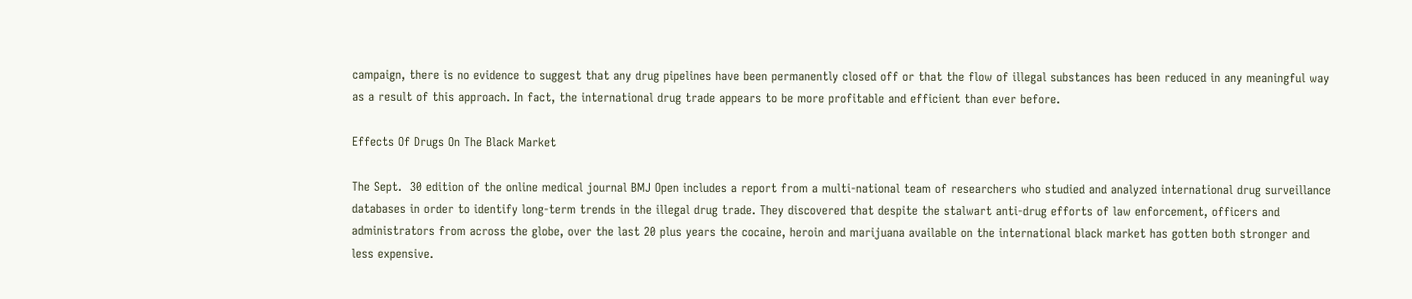campaign, there is no evidence to suggest that any drug pipelines have been permanently closed off or that the flow of illegal substances has been reduced in any meaningful way as a result of this approach. In fact, the international drug trade appears to be more profitable and efficient than ever before.

Effects Of Drugs On The Black Market

The Sept.  30 edition of the online medical journal BMJ Open includes a report from a multi-national team of researchers who studied and analyzed international drug surveillance databases in order to identify long-term trends in the illegal drug trade. They discovered that despite the stalwart anti-drug efforts of law enforcement, officers and administrators from across the globe, over the last 20 plus years the cocaine, heroin and marijuana available on the international black market has gotten both stronger and less expensive.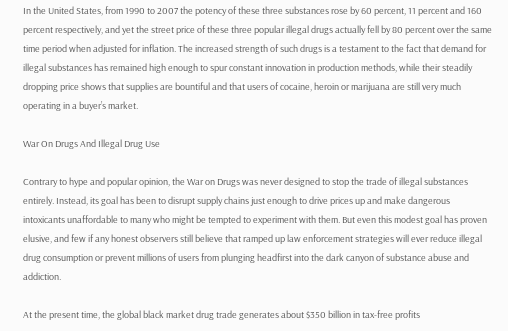In the United States, from 1990 to 2007 the potency of these three substances rose by 60 percent, 11 percent and 160 percent respectively, and yet the street price of these three popular illegal drugs actually fell by 80 percent over the same time period when adjusted for inflation. The increased strength of such drugs is a testament to the fact that demand for illegal substances has remained high enough to spur constant innovation in production methods, while their steadily dropping price shows that supplies are bountiful and that users of cocaine, heroin or marijuana are still very much operating in a buyer’s market.

War On Drugs And Illegal Drug Use

Contrary to hype and popular opinion, the War on Drugs was never designed to stop the trade of illegal substances entirely. Instead, its goal has been to disrupt supply chains just enough to drive prices up and make dangerous intoxicants unaffordable to many who might be tempted to experiment with them. But even this modest goal has proven elusive, and few if any honest observers still believe that ramped up law enforcement strategies will ever reduce illegal drug consumption or prevent millions of users from plunging headfirst into the dark canyon of substance abuse and addiction.

At the present time, the global black market drug trade generates about $350 billion in tax-free profits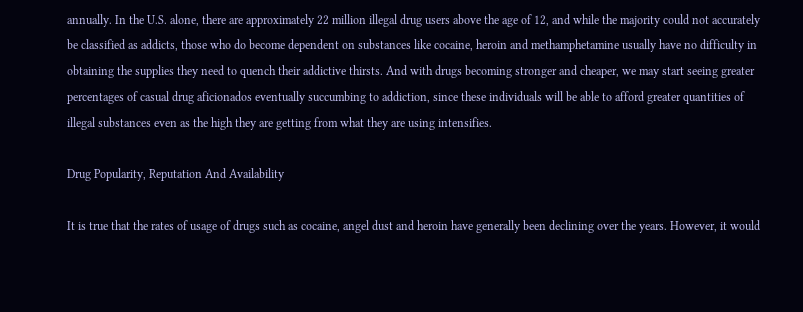annually. In the U.S. alone, there are approximately 22 million illegal drug users above the age of 12, and while the majority could not accurately be classified as addicts, those who do become dependent on substances like cocaine, heroin and methamphetamine usually have no difficulty in obtaining the supplies they need to quench their addictive thirsts. And with drugs becoming stronger and cheaper, we may start seeing greater percentages of casual drug aficionados eventually succumbing to addiction, since these individuals will be able to afford greater quantities of illegal substances even as the high they are getting from what they are using intensifies.

Drug Popularity, Reputation And Availability

It is true that the rates of usage of drugs such as cocaine, angel dust and heroin have generally been declining over the years. However, it would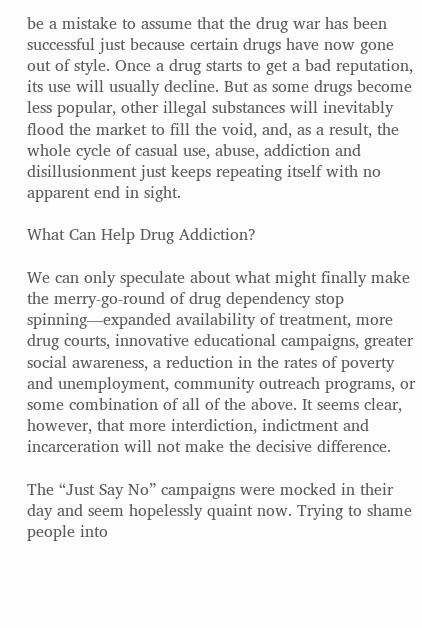be a mistake to assume that the drug war has been successful just because certain drugs have now gone out of style. Once a drug starts to get a bad reputation, its use will usually decline. But as some drugs become less popular, other illegal substances will inevitably flood the market to fill the void, and, as a result, the whole cycle of casual use, abuse, addiction and disillusionment just keeps repeating itself with no apparent end in sight.

What Can Help Drug Addiction?

We can only speculate about what might finally make the merry-go-round of drug dependency stop spinning—expanded availability of treatment, more drug courts, innovative educational campaigns, greater social awareness, a reduction in the rates of poverty and unemployment, community outreach programs, or some combination of all of the above. It seems clear, however, that more interdiction, indictment and incarceration will not make the decisive difference.

The “Just Say No” campaigns were mocked in their day and seem hopelessly quaint now. Trying to shame people into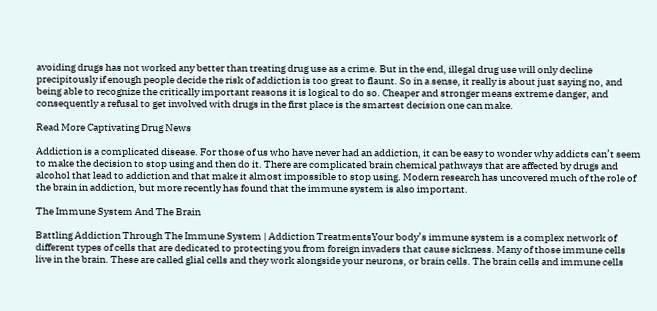avoiding drugs has not worked any better than treating drug use as a crime. But in the end, illegal drug use will only decline precipitously if enough people decide the risk of addiction is too great to flaunt. So in a sense, it really is about just saying no, and being able to recognize the critically important reasons it is logical to do so. Cheaper and stronger means extreme danger, and consequently a refusal to get involved with drugs in the first place is the smartest decision one can make.

Read More Captivating Drug News

Addiction is a complicated disease. For those of us who have never had an addiction, it can be easy to wonder why addicts can’t seem to make the decision to stop using and then do it. There are complicated brain chemical pathways that are affected by drugs and alcohol that lead to addiction and that make it almost impossible to stop using. Modern research has uncovered much of the role of the brain in addiction, but more recently has found that the immune system is also important.

The Immune System And The Brain

Battling Addiction Through The Immune System | Addiction TreatmentsYour body’s immune system is a complex network of different types of cells that are dedicated to protecting you from foreign invaders that cause sickness. Many of those immune cells live in the brain. These are called glial cells and they work alongside your neurons, or brain cells. The brain cells and immune cells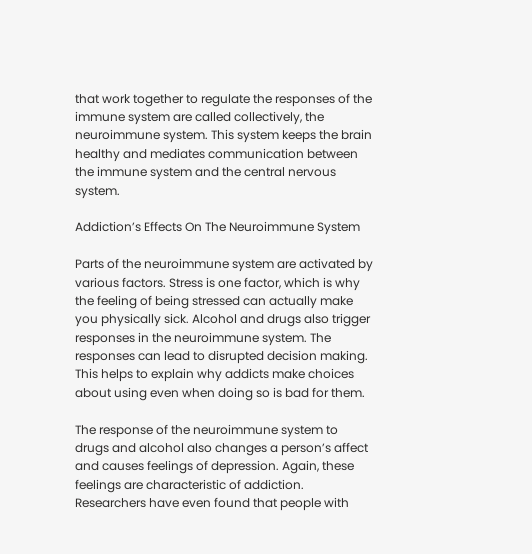that work together to regulate the responses of the immune system are called collectively, the neuroimmune system. This system keeps the brain healthy and mediates communication between the immune system and the central nervous system.

Addiction’s Effects On The Neuroimmune System

Parts of the neuroimmune system are activated by various factors. Stress is one factor, which is why the feeling of being stressed can actually make you physically sick. Alcohol and drugs also trigger responses in the neuroimmune system. The responses can lead to disrupted decision making. This helps to explain why addicts make choices about using even when doing so is bad for them.

The response of the neuroimmune system to drugs and alcohol also changes a person’s affect and causes feelings of depression. Again, these feelings are characteristic of addiction. Researchers have even found that people with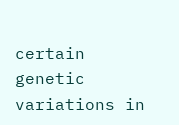certain genetic variations in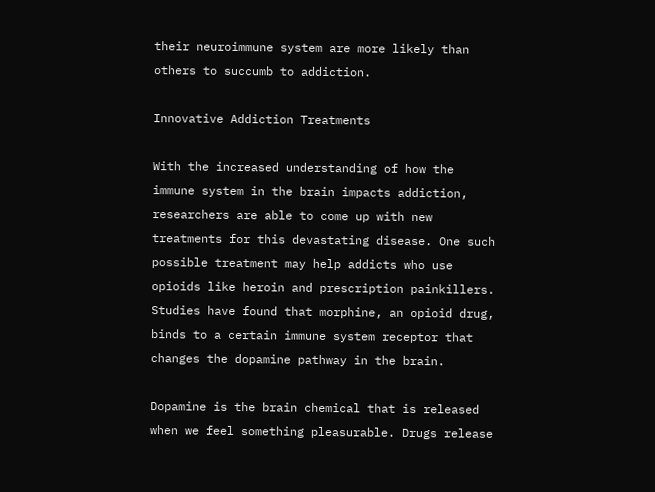their neuroimmune system are more likely than others to succumb to addiction.

Innovative Addiction Treatments

With the increased understanding of how the immune system in the brain impacts addiction, researchers are able to come up with new treatments for this devastating disease. One such possible treatment may help addicts who use opioids like heroin and prescription painkillers. Studies have found that morphine, an opioid drug, binds to a certain immune system receptor that changes the dopamine pathway in the brain.

Dopamine is the brain chemical that is released when we feel something pleasurable. Drugs release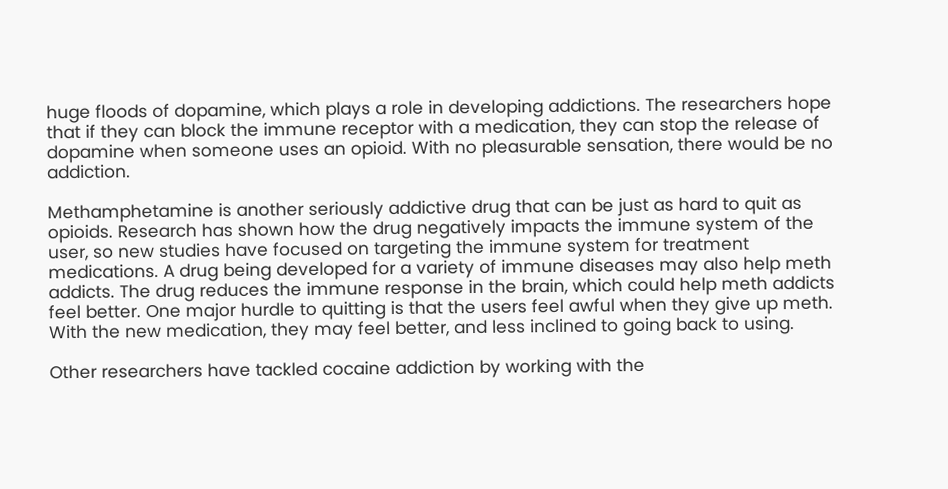huge floods of dopamine, which plays a role in developing addictions. The researchers hope that if they can block the immune receptor with a medication, they can stop the release of dopamine when someone uses an opioid. With no pleasurable sensation, there would be no addiction.

Methamphetamine is another seriously addictive drug that can be just as hard to quit as opioids. Research has shown how the drug negatively impacts the immune system of the user, so new studies have focused on targeting the immune system for treatment medications. A drug being developed for a variety of immune diseases may also help meth addicts. The drug reduces the immune response in the brain, which could help meth addicts feel better. One major hurdle to quitting is that the users feel awful when they give up meth. With the new medication, they may feel better, and less inclined to going back to using.

Other researchers have tackled cocaine addiction by working with the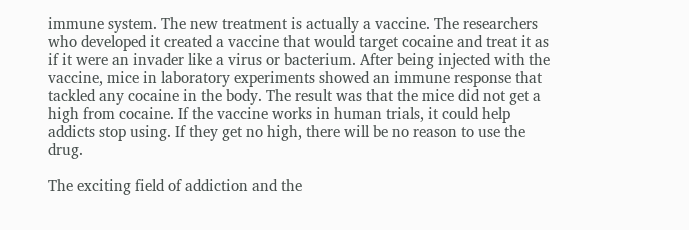immune system. The new treatment is actually a vaccine. The researchers who developed it created a vaccine that would target cocaine and treat it as if it were an invader like a virus or bacterium. After being injected with the vaccine, mice in laboratory experiments showed an immune response that tackled any cocaine in the body. The result was that the mice did not get a high from cocaine. If the vaccine works in human trials, it could help addicts stop using. If they get no high, there will be no reason to use the drug.

The exciting field of addiction and the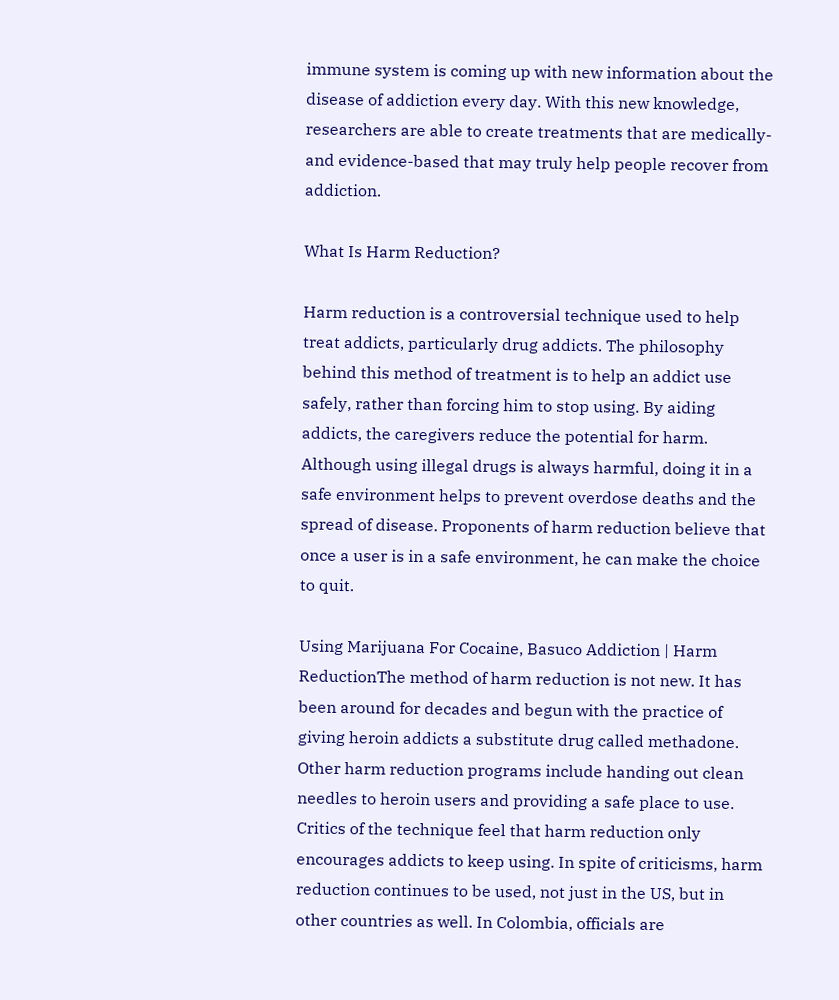immune system is coming up with new information about the disease of addiction every day. With this new knowledge, researchers are able to create treatments that are medically- and evidence-based that may truly help people recover from addiction.

What Is Harm Reduction?

Harm reduction is a controversial technique used to help treat addicts, particularly drug addicts. The philosophy behind this method of treatment is to help an addict use safely, rather than forcing him to stop using. By aiding addicts, the caregivers reduce the potential for harm. Although using illegal drugs is always harmful, doing it in a safe environment helps to prevent overdose deaths and the spread of disease. Proponents of harm reduction believe that once a user is in a safe environment, he can make the choice to quit.

Using Marijuana For Cocaine, Basuco Addiction | Harm ReductionThe method of harm reduction is not new. It has been around for decades and begun with the practice of giving heroin addicts a substitute drug called methadone. Other harm reduction programs include handing out clean needles to heroin users and providing a safe place to use. Critics of the technique feel that harm reduction only encourages addicts to keep using. In spite of criticisms, harm reduction continues to be used, not just in the US, but in other countries as well. In Colombia, officials are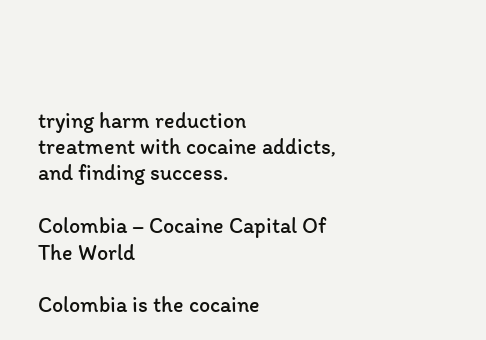trying harm reduction treatment with cocaine addicts, and finding success.

Colombia – Cocaine Capital Of The World

Colombia is the cocaine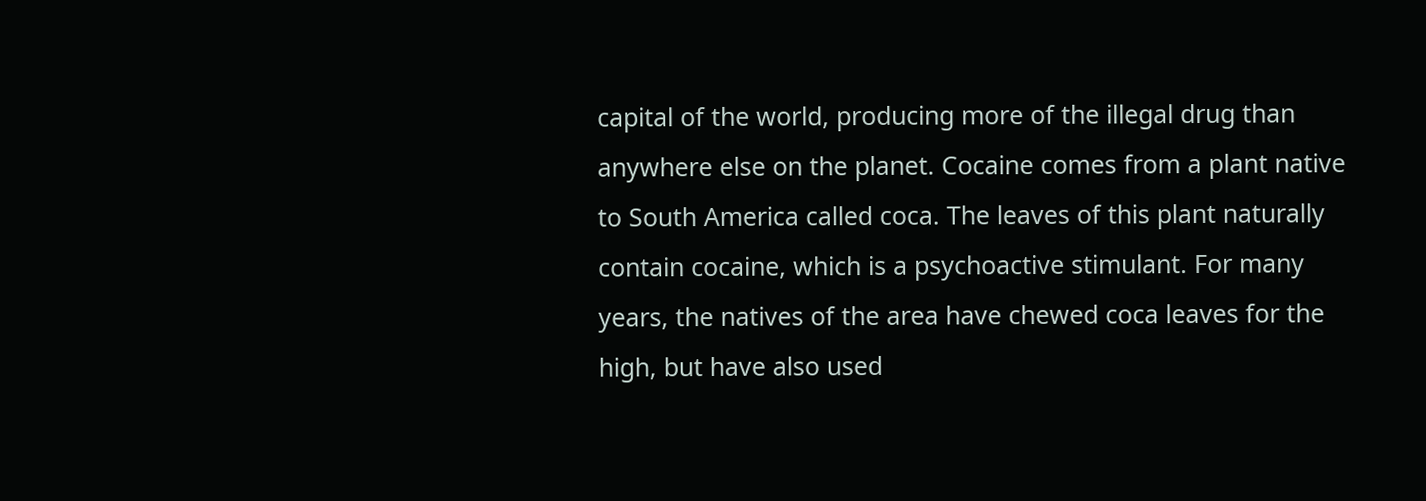capital of the world, producing more of the illegal drug than anywhere else on the planet. Cocaine comes from a plant native to South America called coca. The leaves of this plant naturally contain cocaine, which is a psychoactive stimulant. For many years, the natives of the area have chewed coca leaves for the high, but have also used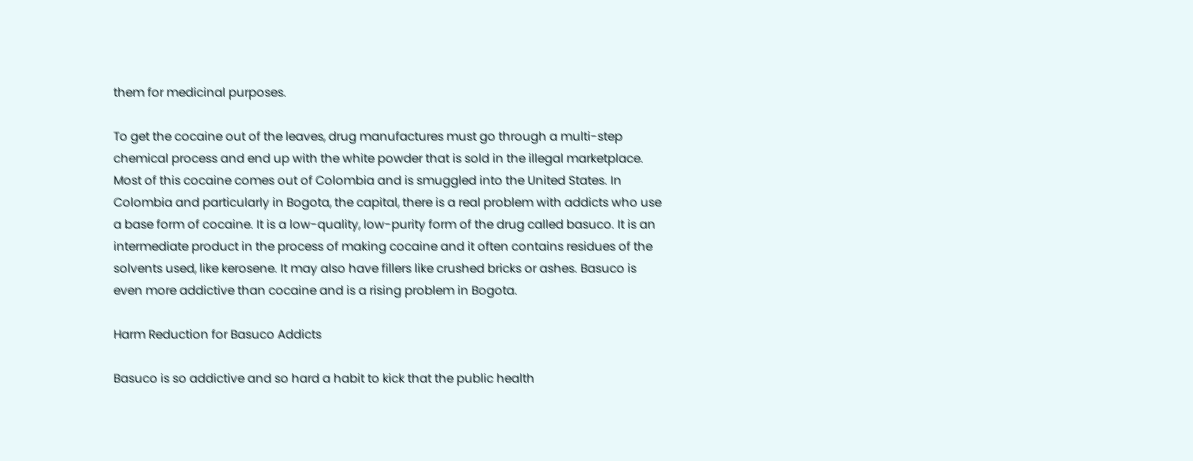them for medicinal purposes.

To get the cocaine out of the leaves, drug manufactures must go through a multi-step chemical process and end up with the white powder that is sold in the illegal marketplace. Most of this cocaine comes out of Colombia and is smuggled into the United States. In Colombia and particularly in Bogota, the capital, there is a real problem with addicts who use a base form of cocaine. It is a low-quality, low-purity form of the drug called basuco. It is an intermediate product in the process of making cocaine and it often contains residues of the solvents used, like kerosene. It may also have fillers like crushed bricks or ashes. Basuco is even more addictive than cocaine and is a rising problem in Bogota.

Harm Reduction for Basuco Addicts

Basuco is so addictive and so hard a habit to kick that the public health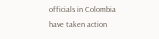officials in Colombia have taken action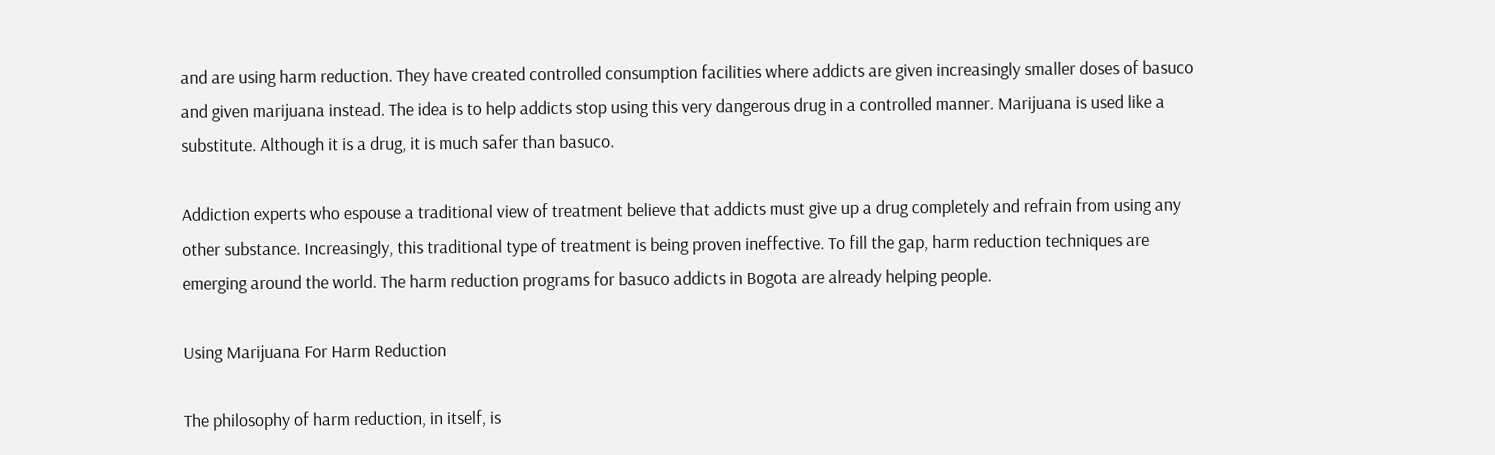and are using harm reduction. They have created controlled consumption facilities where addicts are given increasingly smaller doses of basuco and given marijuana instead. The idea is to help addicts stop using this very dangerous drug in a controlled manner. Marijuana is used like a substitute. Although it is a drug, it is much safer than basuco.

Addiction experts who espouse a traditional view of treatment believe that addicts must give up a drug completely and refrain from using any other substance. Increasingly, this traditional type of treatment is being proven ineffective. To fill the gap, harm reduction techniques are emerging around the world. The harm reduction programs for basuco addicts in Bogota are already helping people.

Using Marijuana For Harm Reduction

The philosophy of harm reduction, in itself, is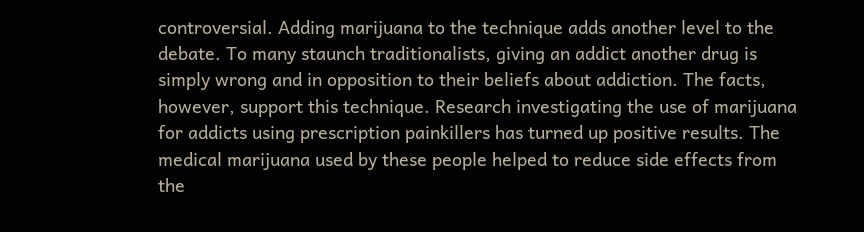controversial. Adding marijuana to the technique adds another level to the debate. To many staunch traditionalists, giving an addict another drug is simply wrong and in opposition to their beliefs about addiction. The facts, however, support this technique. Research investigating the use of marijuana for addicts using prescription painkillers has turned up positive results. The medical marijuana used by these people helped to reduce side effects from the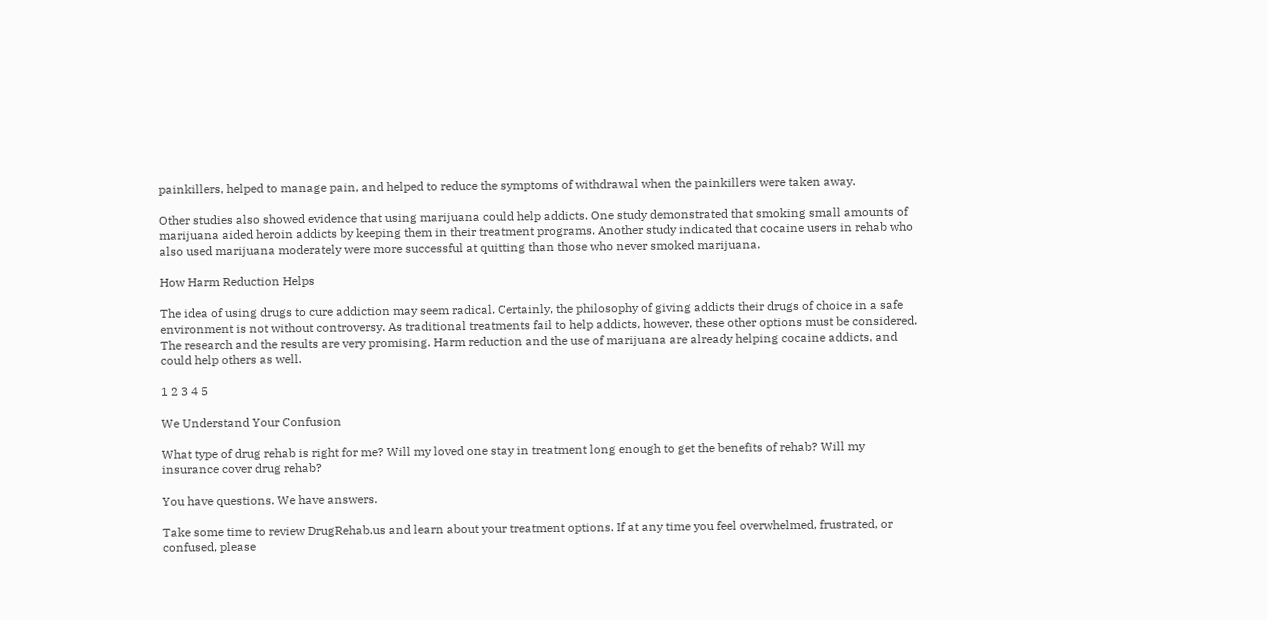painkillers, helped to manage pain, and helped to reduce the symptoms of withdrawal when the painkillers were taken away.

Other studies also showed evidence that using marijuana could help addicts. One study demonstrated that smoking small amounts of marijuana aided heroin addicts by keeping them in their treatment programs. Another study indicated that cocaine users in rehab who also used marijuana moderately were more successful at quitting than those who never smoked marijuana.

How Harm Reduction Helps

The idea of using drugs to cure addiction may seem radical. Certainly, the philosophy of giving addicts their drugs of choice in a safe environment is not without controversy. As traditional treatments fail to help addicts, however, these other options must be considered. The research and the results are very promising. Harm reduction and the use of marijuana are already helping cocaine addicts, and could help others as well.

1 2 3 4 5

We Understand Your Confusion

What type of drug rehab is right for me? Will my loved one stay in treatment long enough to get the benefits of rehab? Will my insurance cover drug rehab?

You have questions. We have answers.

Take some time to review DrugRehab.us and learn about your treatment options. If at any time you feel overwhelmed, frustrated, or confused, please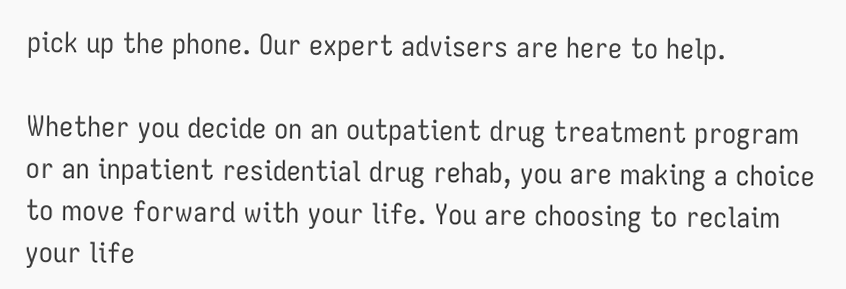pick up the phone. Our expert advisers are here to help.

Whether you decide on an outpatient drug treatment program or an inpatient residential drug rehab, you are making a choice to move forward with your life. You are choosing to reclaim your life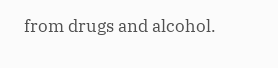from drugs and alcohol.